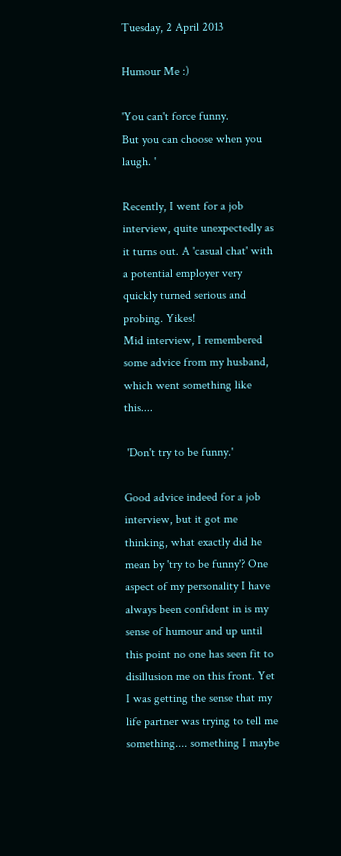Tuesday, 2 April 2013

Humour Me :)

'You can't force funny.
But you can choose when you laugh. '

Recently, I went for a job interview, quite unexpectedly as it turns out. A 'casual chat' with a potential employer very quickly turned serious and probing. Yikes!
Mid interview, I remembered some advice from my husband, which went something like this....

 'Don't try to be funny.'

Good advice indeed for a job interview, but it got me thinking, what exactly did he mean by 'try to be funny'? One aspect of my personality I have always been confident in is my sense of humour and up until this point no one has seen fit to disillusion me on this front. Yet I was getting the sense that my life partner was trying to tell me something.... something I maybe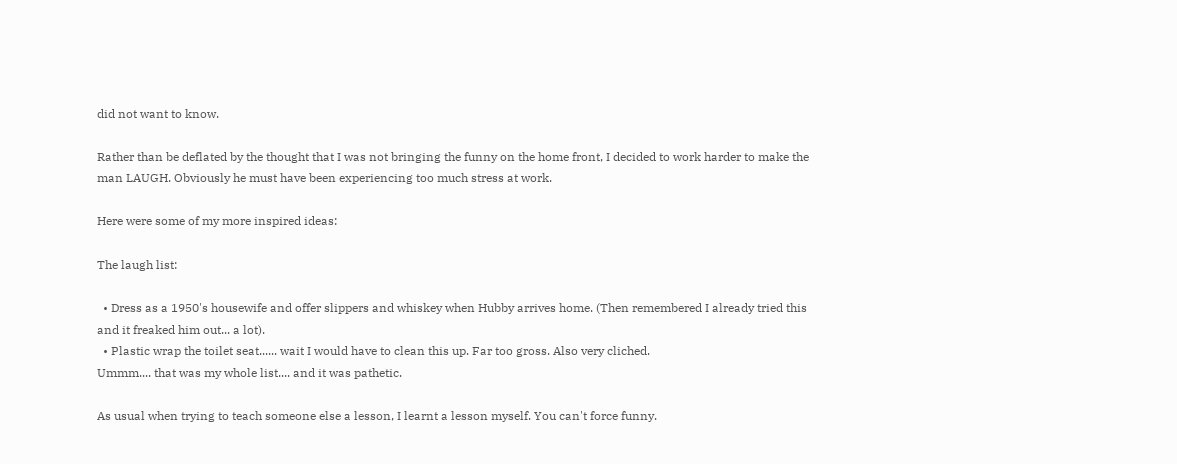did not want to know.

Rather than be deflated by the thought that I was not bringing the funny on the home front, I decided to work harder to make the man LAUGH. Obviously he must have been experiencing too much stress at work.

Here were some of my more inspired ideas:

The laugh list:

  • Dress as a 1950's housewife and offer slippers and whiskey when Hubby arrives home. (Then remembered I already tried this and it freaked him out... a lot).
  • Plastic wrap the toilet seat...... wait I would have to clean this up. Far too gross. Also very cliched.
Ummm.... that was my whole list.... and it was pathetic.

As usual when trying to teach someone else a lesson, I learnt a lesson myself. You can't force funny.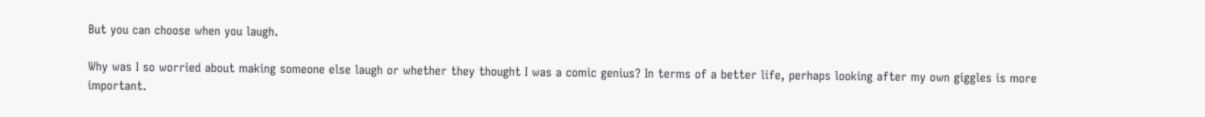But you can choose when you laugh.

Why was I so worried about making someone else laugh or whether they thought I was a comic genius? In terms of a better life, perhaps looking after my own giggles is more important.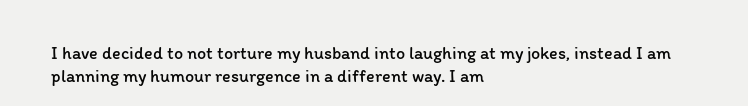I have decided to not torture my husband into laughing at my jokes, instead I am planning my humour resurgence in a different way. I am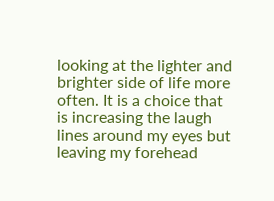looking at the lighter and brighter side of life more often. It is a choice that is increasing the laugh lines around my eyes but leaving my forehead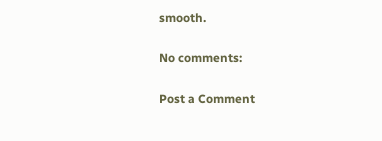smooth.

No comments:

Post a Comment